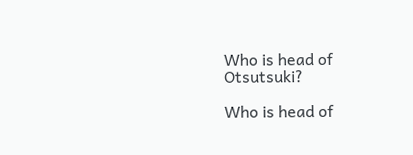Who is head of Otsutsuki?

Who is head of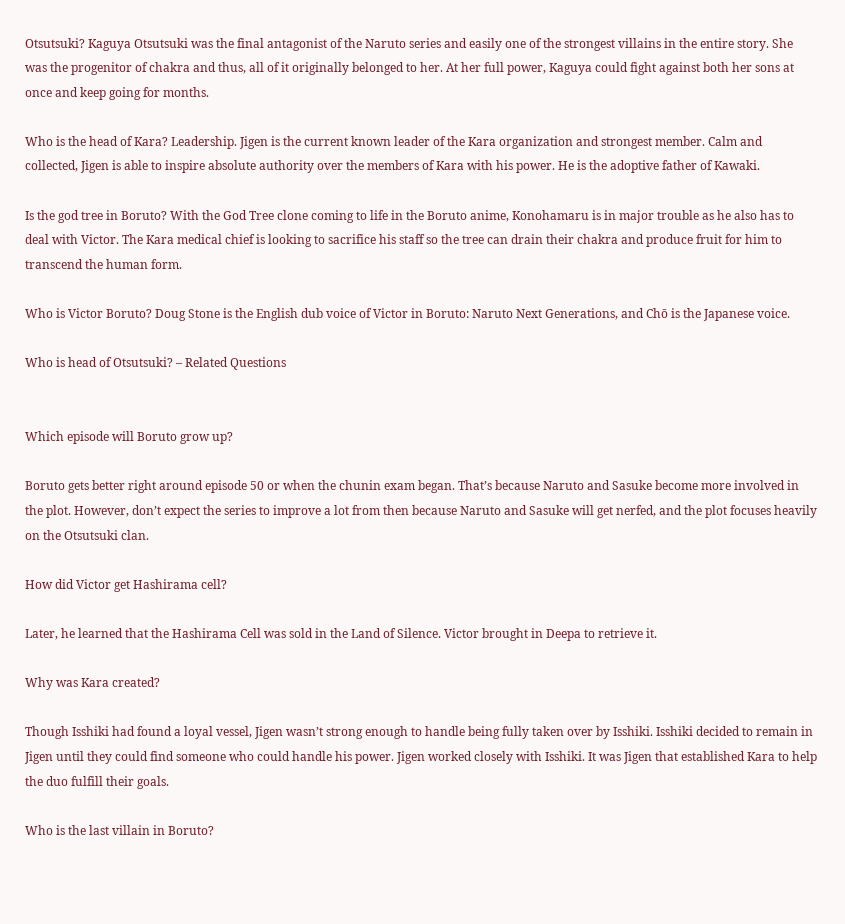Otsutsuki? Kaguya Otsutsuki was the final antagonist of the Naruto series and easily one of the strongest villains in the entire story. She was the progenitor of chakra and thus, all of it originally belonged to her. At her full power, Kaguya could fight against both her sons at once and keep going for months.

Who is the head of Kara? Leadership. Jigen is the current known leader of the Kara organization and strongest member. Calm and collected, Jigen is able to inspire absolute authority over the members of Kara with his power. He is the adoptive father of Kawaki.

Is the god tree in Boruto? With the God Tree clone coming to life in the Boruto anime, Konohamaru is in major trouble as he also has to deal with Victor. The Kara medical chief is looking to sacrifice his staff so the tree can drain their chakra and produce fruit for him to transcend the human form.

Who is Victor Boruto? Doug Stone is the English dub voice of Victor in Boruto: Naruto Next Generations, and Chō is the Japanese voice.

Who is head of Otsutsuki? – Related Questions


Which episode will Boruto grow up?

Boruto gets better right around episode 50 or when the chunin exam began. That’s because Naruto and Sasuke become more involved in the plot. However, don’t expect the series to improve a lot from then because Naruto and Sasuke will get nerfed, and the plot focuses heavily on the Otsutsuki clan.

How did Victor get Hashirama cell?

Later, he learned that the Hashirama Cell was sold in the Land of Silence. Victor brought in Deepa to retrieve it.

Why was Kara created?

Though Isshiki had found a loyal vessel, Jigen wasn’t strong enough to handle being fully taken over by Isshiki. Isshiki decided to remain in Jigen until they could find someone who could handle his power. Jigen worked closely with Isshiki. It was Jigen that established Kara to help the duo fulfill their goals.

Who is the last villain in Boruto?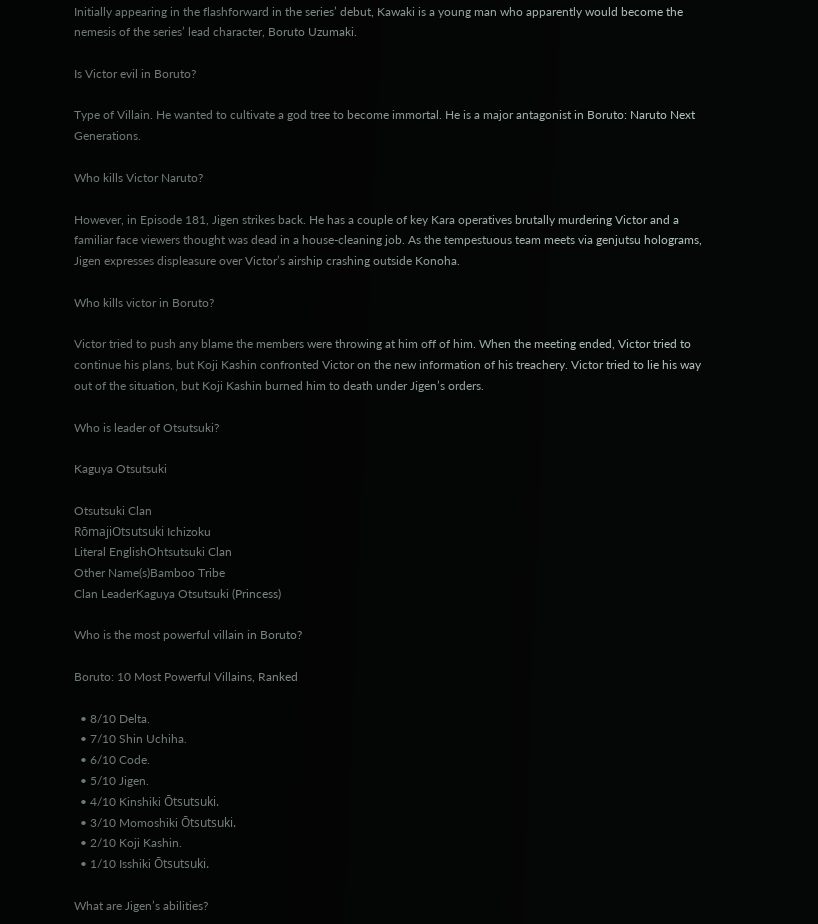Initially appearing in the flashforward in the series’ debut, Kawaki is a young man who apparently would become the nemesis of the series’ lead character, Boruto Uzumaki.

Is Victor evil in Boruto?

Type of Villain. He wanted to cultivate a god tree to become immortal. He is a major antagonist in Boruto: Naruto Next Generations.

Who kills Victor Naruto?

However, in Episode 181, Jigen strikes back. He has a couple of key Kara operatives brutally murdering Victor and a familiar face viewers thought was dead in a house-cleaning job. As the tempestuous team meets via genjutsu holograms, Jigen expresses displeasure over Victor’s airship crashing outside Konoha.

Who kills victor in Boruto?

Victor tried to push any blame the members were throwing at him off of him. When the meeting ended, Victor tried to continue his plans, but Koji Kashin confronted Victor on the new information of his treachery. Victor tried to lie his way out of the situation, but Koji Kashin burned him to death under Jigen’s orders.

Who is leader of Otsutsuki?

Kaguya Otsutsuki

Otsutsuki Clan
RōmajiOtsutsuki Ichizoku
Literal EnglishOhtsutsuki Clan
Other Name(s)Bamboo Tribe
Clan LeaderKaguya Otsutsuki (Princess)

Who is the most powerful villain in Boruto?

Boruto: 10 Most Powerful Villains, Ranked

  • 8/10 Delta.
  • 7/10 Shin Uchiha.
  • 6/10 Code.
  • 5/10 Jigen.
  • 4/10 Kinshiki Ōtsutsuki.
  • 3/10 Momoshiki Ōtsutsuki.
  • 2/10 Koji Kashin.
  • 1/10 Isshiki Ōtsutsuki.

What are Jigen’s abilities?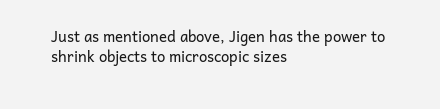Just as mentioned above, Jigen has the power to shrink objects to microscopic sizes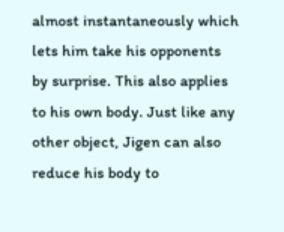almost instantaneously which lets him take his opponents by surprise. This also applies to his own body. Just like any other object, Jigen can also reduce his body to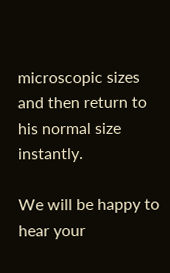microscopic sizes and then return to his normal size instantly.

We will be happy to hear your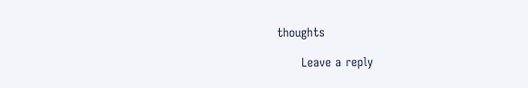thoughts

      Leave a reply